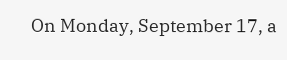On Monday, September 17, a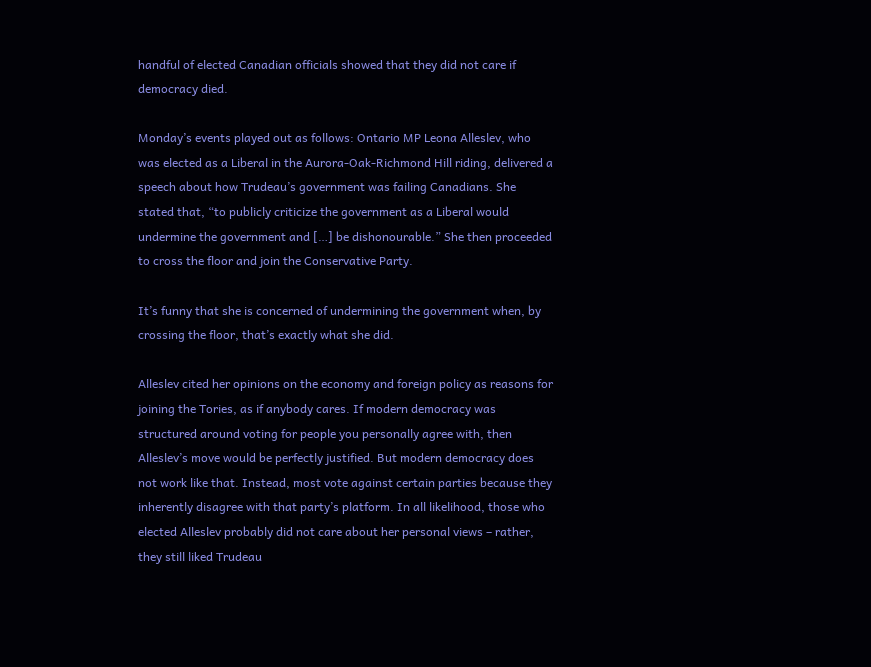handful of elected Canadian officials showed that they did not care if democracy died.

Monday’s events played out as follows: Ontario MP Leona Alleslev, who was elected as a Liberal in the Aurora-Oak-Richmond Hill riding, delivered a speech about how Trudeau’s government was failing Canadians. She stated that, “to publicly criticize the government as a Liberal would undermine the government and […] be dishonourable.” She then proceeded to cross the floor and join the Conservative Party.

It’s funny that she is concerned of undermining the government when, by crossing the floor, that’s exactly what she did.

Alleslev cited her opinions on the economy and foreign policy as reasons for joining the Tories, as if anybody cares. If modern democracy was structured around voting for people you personally agree with, then Alleslev’s move would be perfectly justified. But modern democracy does not work like that. Instead, most vote against certain parties because they inherently disagree with that party’s platform. In all likelihood, those who elected Alleslev probably did not care about her personal views – rather, they still liked Trudeau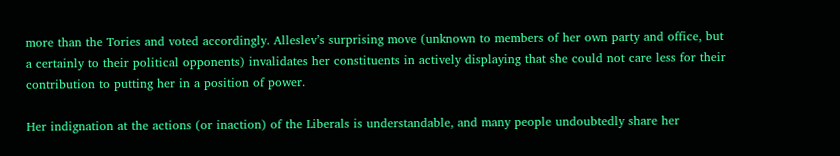more than the Tories and voted accordingly. Alleslev’s surprising move (unknown to members of her own party and office, but a certainly to their political opponents) invalidates her constituents in actively displaying that she could not care less for their contribution to putting her in a position of power.

Her indignation at the actions (or inaction) of the Liberals is understandable, and many people undoubtedly share her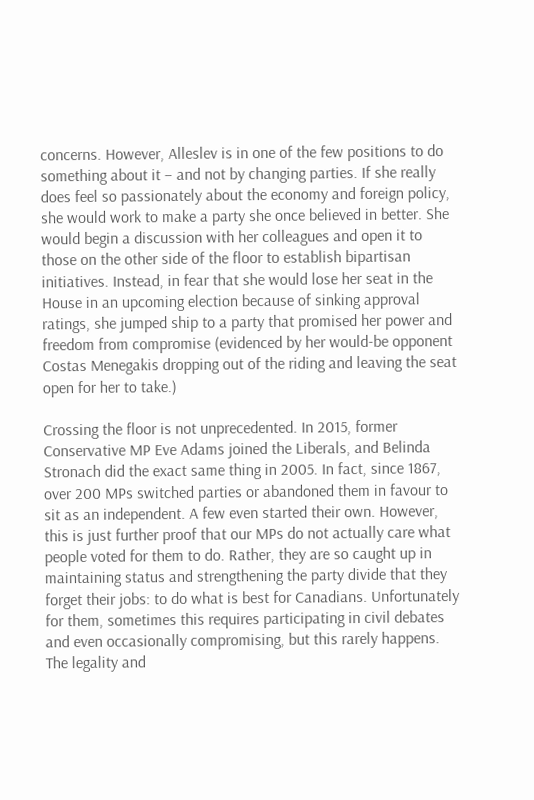concerns. However, Alleslev is in one of the few positions to do something about it – and not by changing parties. If she really does feel so passionately about the economy and foreign policy, she would work to make a party she once believed in better. She would begin a discussion with her colleagues and open it to those on the other side of the floor to establish bipartisan initiatives. Instead, in fear that she would lose her seat in the House in an upcoming election because of sinking approval ratings, she jumped ship to a party that promised her power and freedom from compromise (evidenced by her would-be opponent Costas Menegakis dropping out of the riding and leaving the seat open for her to take.)

Crossing the floor is not unprecedented. In 2015, former Conservative MP Eve Adams joined the Liberals, and Belinda Stronach did the exact same thing in 2005. In fact, since 1867, over 200 MPs switched parties or abandoned them in favour to sit as an independent. A few even started their own. However, this is just further proof that our MPs do not actually care what people voted for them to do. Rather, they are so caught up in maintaining status and strengthening the party divide that they forget their jobs: to do what is best for Canadians. Unfortunately for them, sometimes this requires participating in civil debates and even occasionally compromising, but this rarely happens. The legality and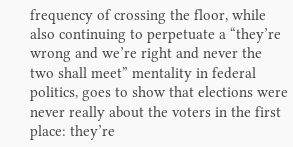frequency of crossing the floor, while also continuing to perpetuate a “they’re wrong and we’re right and never the two shall meet” mentality in federal politics, goes to show that elections were never really about the voters in the first place: they’re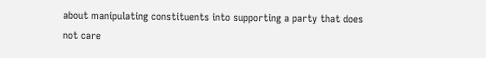about manipulating constituents into supporting a party that does not care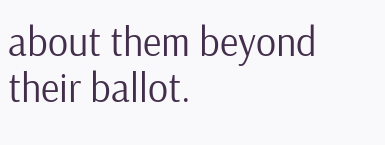about them beyond their ballot.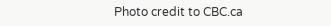Photo credit to CBC.ca